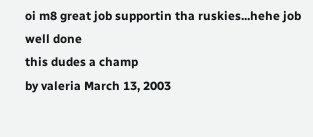oi m8 great job supportin tha ruskies...hehe job well done
this dudes a champ
by valeria March 13, 2003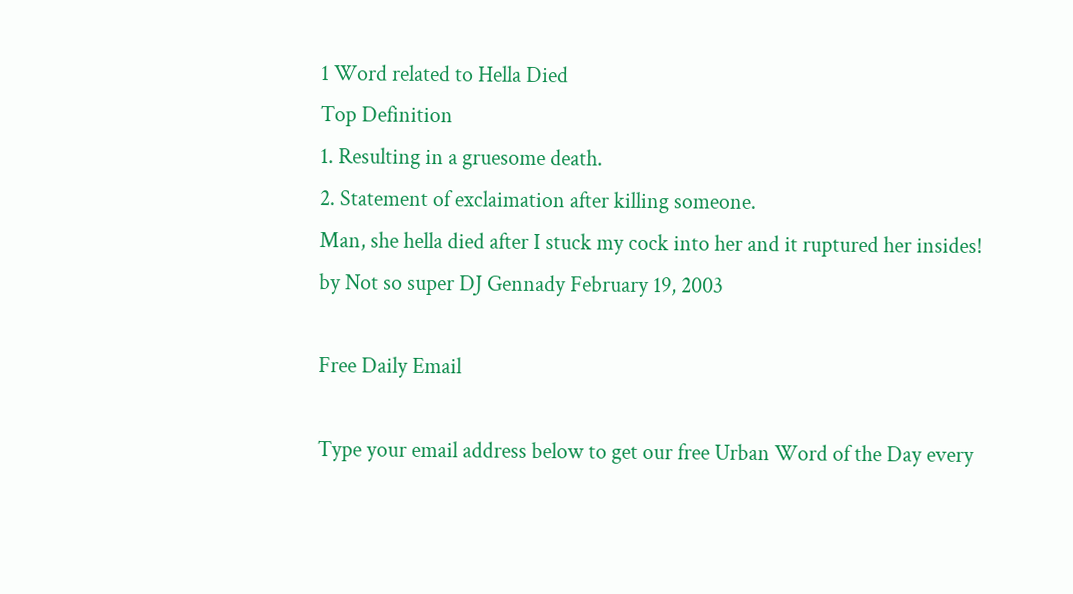1 Word related to Hella Died
Top Definition
1. Resulting in a gruesome death.
2. Statement of exclaimation after killing someone.
Man, she hella died after I stuck my cock into her and it ruptured her insides!
by Not so super DJ Gennady February 19, 2003

Free Daily Email

Type your email address below to get our free Urban Word of the Day every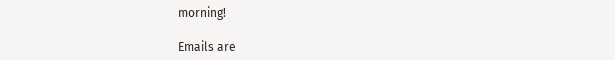morning!

Emails are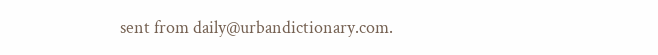sent from daily@urbandictionary.com.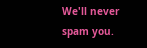We'll never spam you.